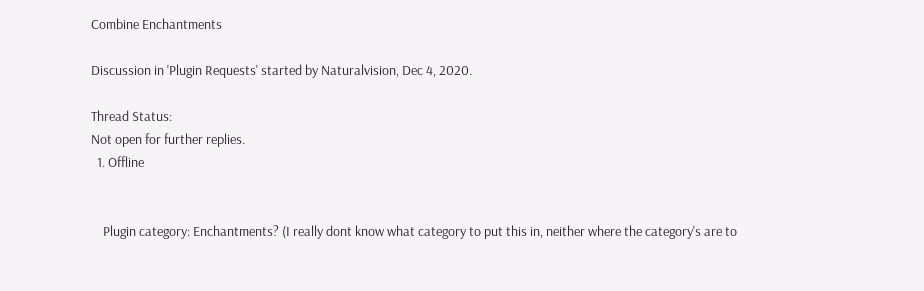Combine Enchantments

Discussion in 'Plugin Requests' started by Naturalvision, Dec 4, 2020.

Thread Status:
Not open for further replies.
  1. Offline


    Plugin category: Enchantments? (I really dont know what category to put this in, neither where the category's are to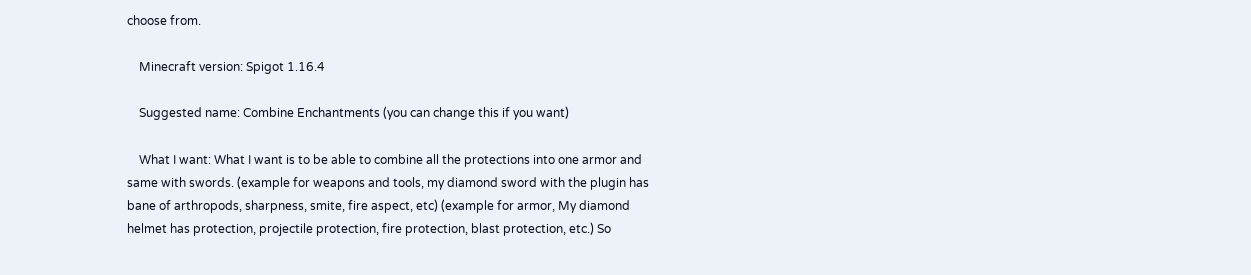choose from.

    Minecraft version: Spigot 1.16.4

    Suggested name: Combine Enchantments (you can change this if you want)

    What I want: What I want is to be able to combine all the protections into one armor and same with swords. (example for weapons and tools, my diamond sword with the plugin has bane of arthropods, sharpness, smite, fire aspect, etc) (example for armor, My diamond helmet has protection, projectile protection, fire protection, blast protection, etc.) So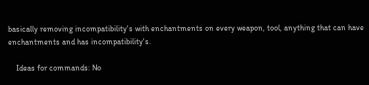basically removing incompatibility's with enchantments on every weapon, tool, anything that can have enchantments and has incompatibility's.

    Ideas for commands: No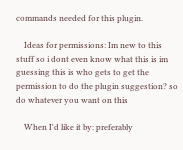commands needed for this plugin.

    Ideas for permissions: Im new to this stuff so i dont even know what this is im guessing this is who gets to get the permission to do the plugin suggestion? so do whatever you want on this

    When I'd like it by: preferably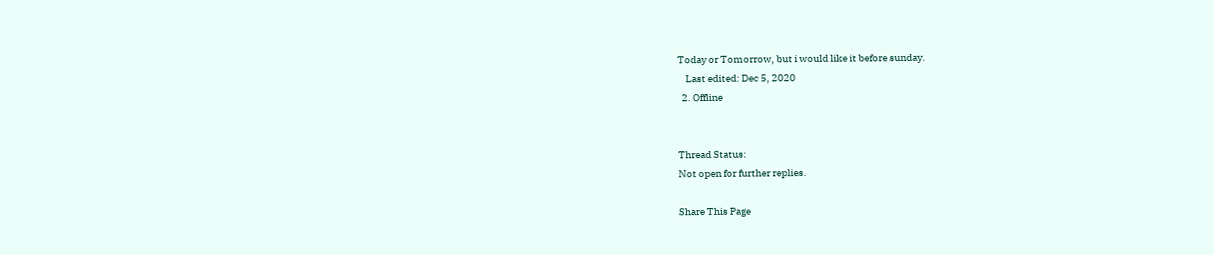Today or Tomorrow, but i would like it before sunday.
    Last edited: Dec 5, 2020
  2. Offline


Thread Status:
Not open for further replies.

Share This Page